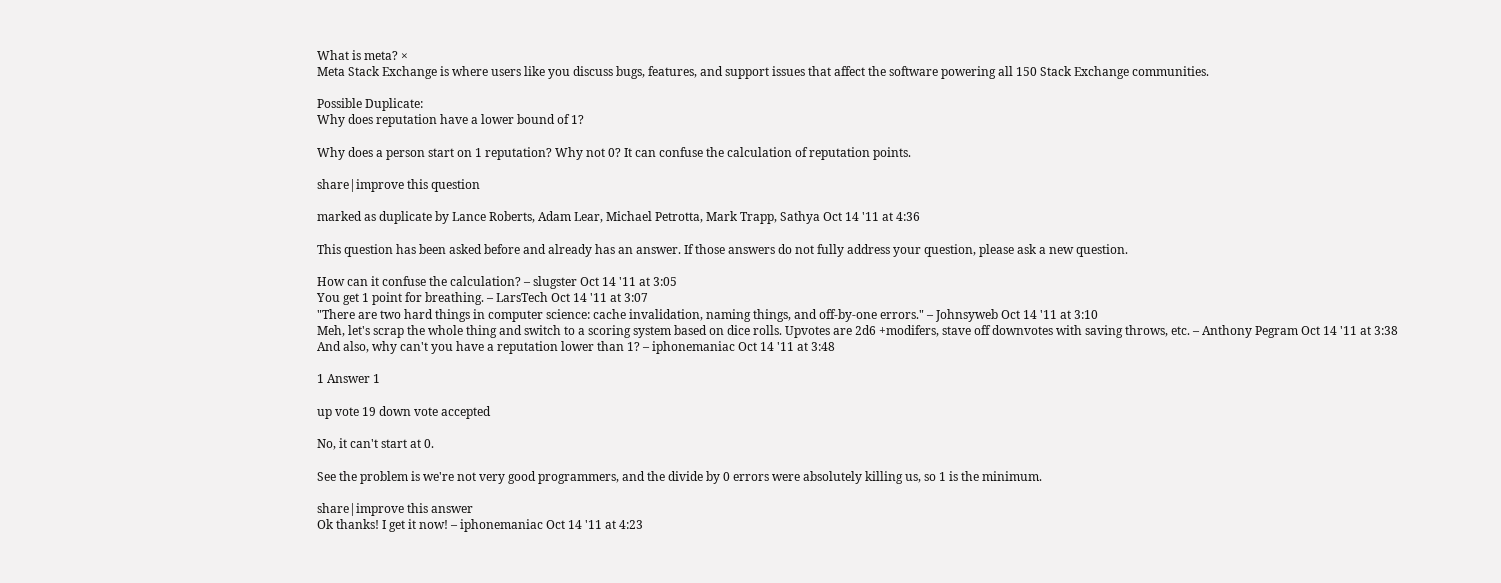What is meta? ×
Meta Stack Exchange is where users like you discuss bugs, features, and support issues that affect the software powering all 150 Stack Exchange communities.

Possible Duplicate:
Why does reputation have a lower bound of 1?

Why does a person start on 1 reputation? Why not 0? It can confuse the calculation of reputation points.

share|improve this question

marked as duplicate by Lance Roberts, Adam Lear, Michael Petrotta, Mark Trapp, Sathya Oct 14 '11 at 4:36

This question has been asked before and already has an answer. If those answers do not fully address your question, please ask a new question.

How can it confuse the calculation? – slugster Oct 14 '11 at 3:05
You get 1 point for breathing. – LarsTech Oct 14 '11 at 3:07
"There are two hard things in computer science: cache invalidation, naming things, and off-by-one errors." – Johnsyweb Oct 14 '11 at 3:10
Meh, let's scrap the whole thing and switch to a scoring system based on dice rolls. Upvotes are 2d6 +modifers, stave off downvotes with saving throws, etc. – Anthony Pegram Oct 14 '11 at 3:38
And also, why can't you have a reputation lower than 1? – iphonemaniac Oct 14 '11 at 3:48

1 Answer 1

up vote 19 down vote accepted

No, it can't start at 0.

See the problem is we're not very good programmers, and the divide by 0 errors were absolutely killing us, so 1 is the minimum.

share|improve this answer
Ok thanks! I get it now! – iphonemaniac Oct 14 '11 at 4:23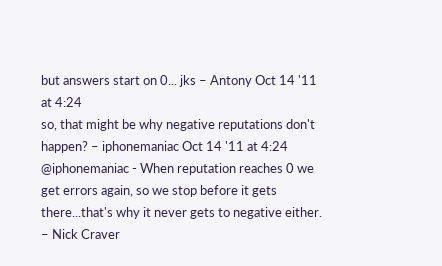but answers start on 0... jks – Antony Oct 14 '11 at 4:24
so, that might be why negative reputations don't happen? – iphonemaniac Oct 14 '11 at 4:24
@iphonemaniac - When reputation reaches 0 we get errors again, so we stop before it gets there...that's why it never gets to negative either. – Nick Craver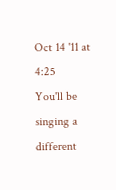Oct 14 '11 at 4:25
You'll be singing a different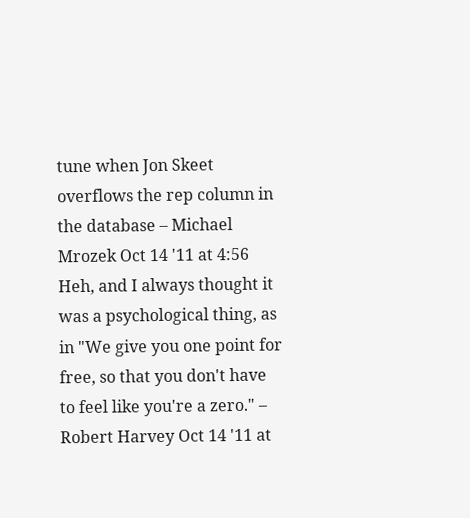tune when Jon Skeet overflows the rep column in the database – Michael Mrozek Oct 14 '11 at 4:56
Heh, and I always thought it was a psychological thing, as in "We give you one point for free, so that you don't have to feel like you're a zero." – Robert Harvey Oct 14 '11 at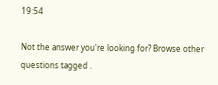19:54

Not the answer you're looking for? Browse other questions tagged .